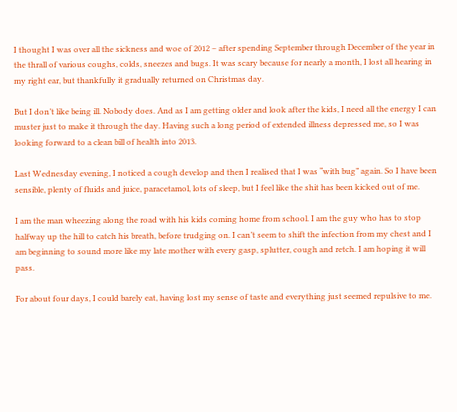I thought I was over all the sickness and woe of 2012 – after spending September through December of the year in the thrall of various coughs, colds, sneezes and bugs. It was scary because for nearly a month, I lost all hearing in my right ear, but thankfully it gradually returned on Christmas day.

But I don’t like being ill. Nobody does. And as I am getting older and look after the kids, I need all the energy I can muster just to make it through the day. Having such a long period of extended illness depressed me, so I was looking forward to a clean bill of health into 2013.

Last Wednesday evening, I noticed a cough develop and then I realised that I was “with bug” again. So I have been sensible, plenty of fluids and juice, paracetamol, lots of sleep, but I feel like the shit has been kicked out of me.

I am the man wheezing along the road with his kids coming home from school. I am the guy who has to stop halfway up the hill to catch his breath, before trudging on. I can’t seem to shift the infection from my chest and I am beginning to sound more like my late mother with every gasp, splutter, cough and retch. I am hoping it will pass.

For about four days, I could barely eat, having lost my sense of taste and everything just seemed repulsive to me.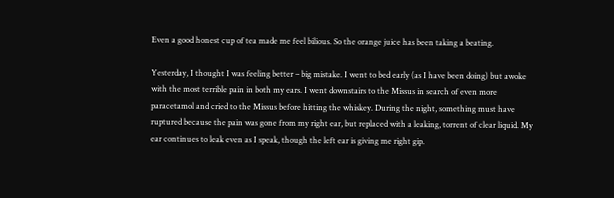Even a good honest cup of tea made me feel bilious. So the orange juice has been taking a beating.

Yesterday, I thought I was feeling better – big mistake. I went to bed early (as I have been doing) but awoke with the most terrible pain in both my ears. I went downstairs to the Missus in search of even more paracetamol and cried to the Missus before hitting the whiskey. During the night, something must have ruptured because the pain was gone from my right ear, but replaced with a leaking, torrent of clear liquid. My ear continues to leak even as I speak, though the left ear is giving me right gip.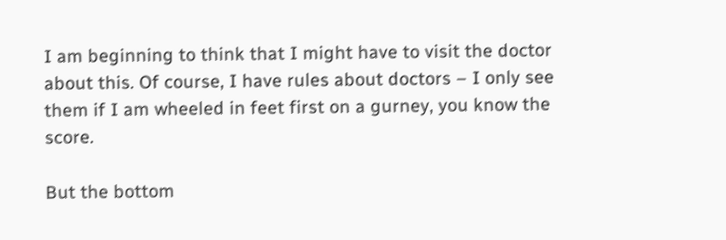I am beginning to think that I might have to visit the doctor about this. Of course, I have rules about doctors – I only see them if I am wheeled in feet first on a gurney, you know the score.

But the bottom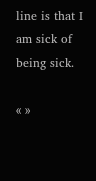line is that I am sick of being sick.

« »